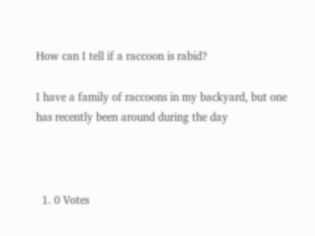How can I tell if a raccoon is rabid?

I have a family of raccoons in my backyard, but one has recently been around during the day



  1. 0 Votes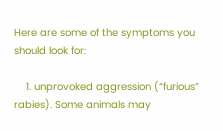Here are some of the symptoms you should look for:

    1. unprovoked aggression (“furious” rabies). Some animals may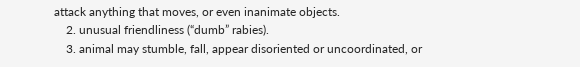attack anything that moves, or even inanimate objects.
    2. unusual friendliness (“dumb” rabies).
    3. animal may stumble, fall, appear disoriented or uncoordinated, or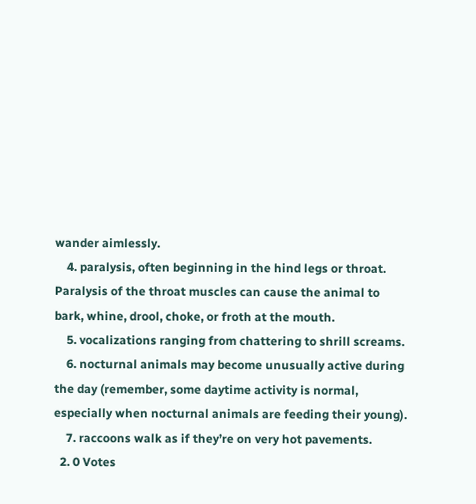wander aimlessly.
    4. paralysis, often beginning in the hind legs or throat. Paralysis of the throat muscles can cause the animal to bark, whine, drool, choke, or froth at the mouth.
    5. vocalizations ranging from chattering to shrill screams.
    6. nocturnal animals may become unusually active during the day (remember, some daytime activity is normal, especially when nocturnal animals are feeding their young).
    7. raccoons walk as if they’re on very hot pavements.
  2. 0 Votes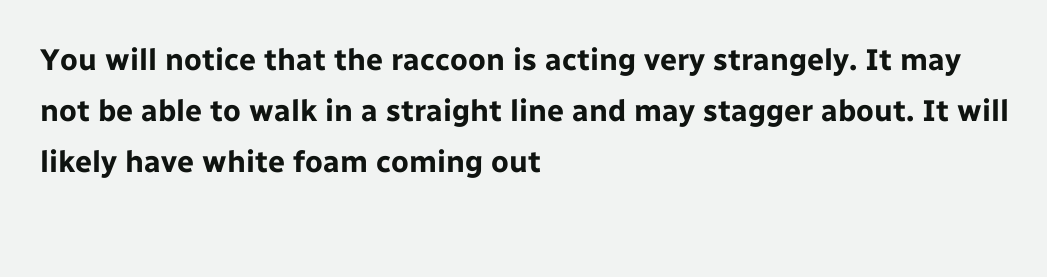You will notice that the raccoon is acting very strangely. It may not be able to walk in a straight line and may stagger about. It will likely have white foam coming out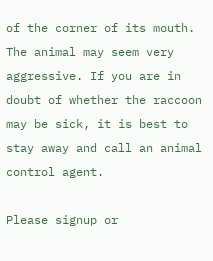of the corner of its mouth. The animal may seem very aggressive. If you are in doubt of whether the raccoon may be sick, it is best to stay away and call an animal control agent.

Please signup or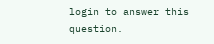login to answer this question.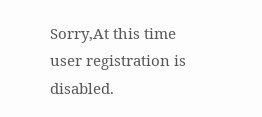Sorry,At this time user registration is disabled.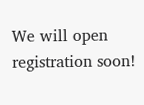We will open registration soon!